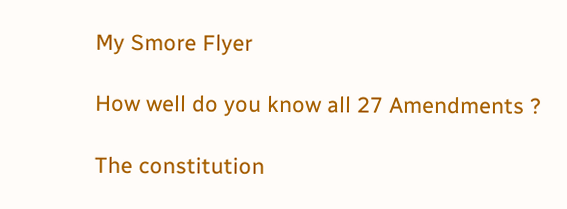My Smore Flyer

How well do you know all 27 Amendments ?

The constitution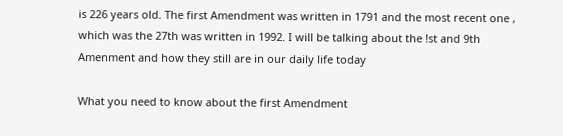is 226 years old. The first Amendment was written in 1791 and the most recent one , which was the 27th was written in 1992. I will be talking about the !st and 9th Amenment and how they still are in our daily life today

What you need to know about the first Amendment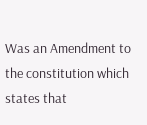Was an Amendment to the constitution which states that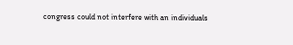congress could not interfere with an individuals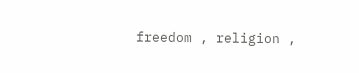freedom , religion ,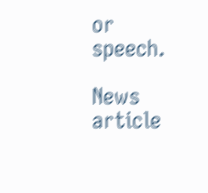or speech.

News article